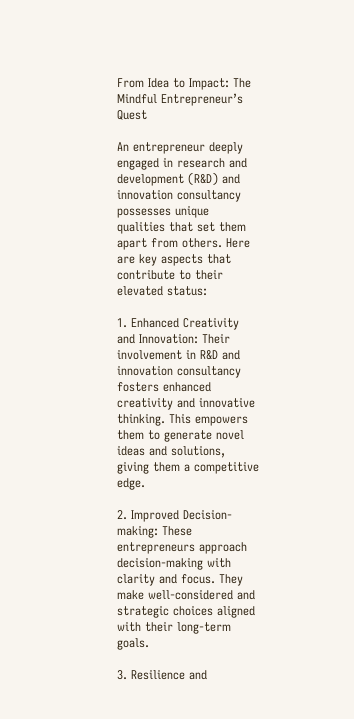From Idea to Impact: The Mindful Entrepreneur’s Quest

An entrepreneur deeply engaged in research and development (R&D) and innovation consultancy possesses unique qualities that set them apart from others. Here are key aspects that contribute to their elevated status:

1. Enhanced Creativity and Innovation: Their involvement in R&D and innovation consultancy fosters enhanced creativity and innovative thinking. This empowers them to generate novel ideas and solutions, giving them a competitive edge.

2. Improved Decision-making: These entrepreneurs approach decision-making with clarity and focus. They make well-considered and strategic choices aligned with their long-term goals.

3. Resilience and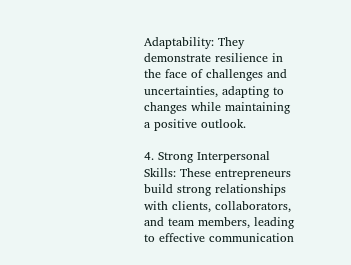Adaptability: They demonstrate resilience in the face of challenges and uncertainties, adapting to changes while maintaining a positive outlook.

4. Strong Interpersonal Skills: These entrepreneurs build strong relationships with clients, collaborators, and team members, leading to effective communication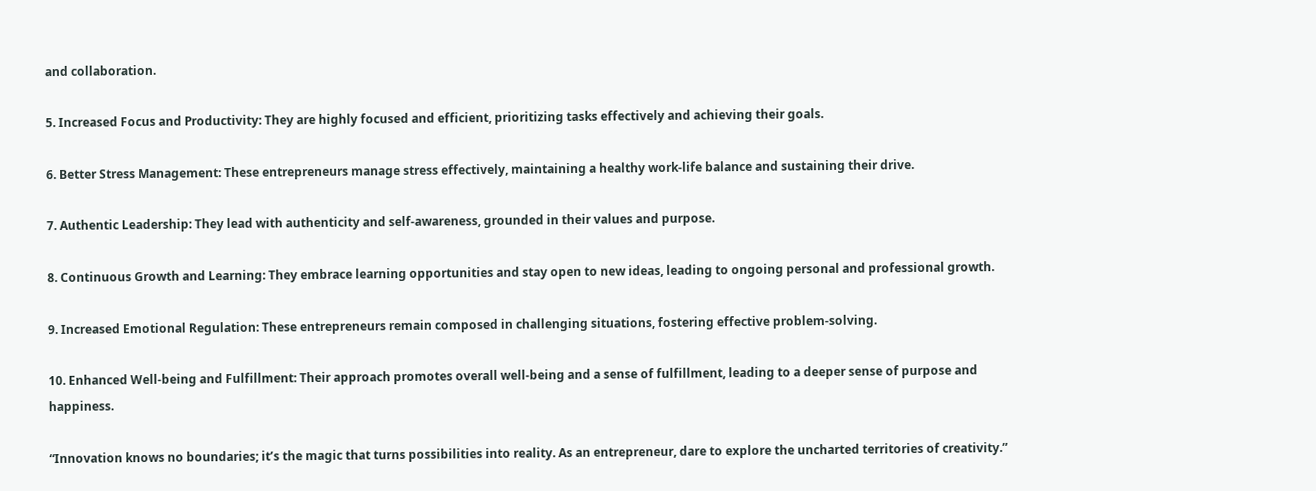and collaboration.

5. Increased Focus and Productivity: They are highly focused and efficient, prioritizing tasks effectively and achieving their goals.

6. Better Stress Management: These entrepreneurs manage stress effectively, maintaining a healthy work-life balance and sustaining their drive.

7. Authentic Leadership: They lead with authenticity and self-awareness, grounded in their values and purpose.

8. Continuous Growth and Learning: They embrace learning opportunities and stay open to new ideas, leading to ongoing personal and professional growth.

9. Increased Emotional Regulation: These entrepreneurs remain composed in challenging situations, fostering effective problem-solving.

10. Enhanced Well-being and Fulfillment: Their approach promotes overall well-being and a sense of fulfillment, leading to a deeper sense of purpose and happiness.

“Innovation knows no boundaries; it’s the magic that turns possibilities into reality. As an entrepreneur, dare to explore the uncharted territories of creativity.”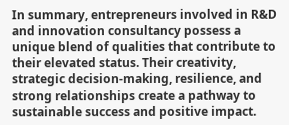In summary, entrepreneurs involved in R&D and innovation consultancy possess a unique blend of qualities that contribute to their elevated status. Their creativity, strategic decision-making, resilience, and strong relationships create a pathway to sustainable success and positive impact.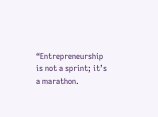“Entrepreneurship is not a sprint; it’s a marathon.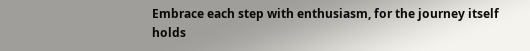Embrace each step with enthusiasm, for the journey itself holds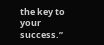the key to your success.”